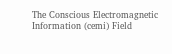The Conscious Electromagnetic Information (cemi) Field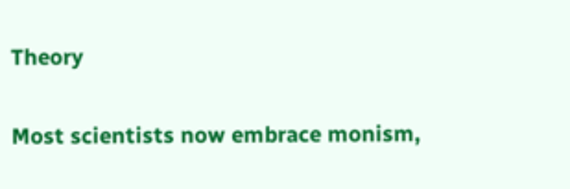Theory

Most scientists now embrace monism,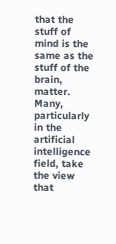that the stuff of mind is the same as the stuff of the brain, matter. Many, particularly in the artificial intelligence field, take the view that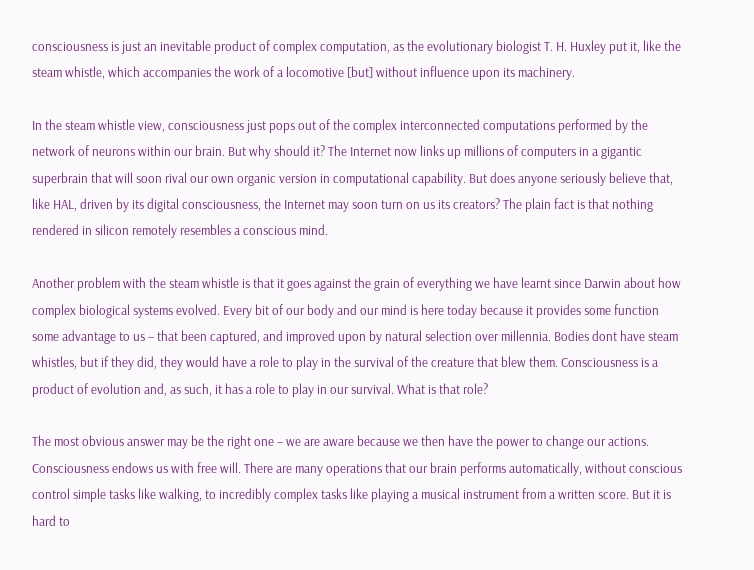consciousness is just an inevitable product of complex computation, as the evolutionary biologist T. H. Huxley put it, like the steam whistle, which accompanies the work of a locomotive [but] without influence upon its machinery.

In the steam whistle view, consciousness just pops out of the complex interconnected computations performed by the network of neurons within our brain. But why should it? The Internet now links up millions of computers in a gigantic superbrain that will soon rival our own organic version in computational capability. But does anyone seriously believe that, like HAL, driven by its digital consciousness, the Internet may soon turn on us its creators? The plain fact is that nothing rendered in silicon remotely resembles a conscious mind.

Another problem with the steam whistle is that it goes against the grain of everything we have learnt since Darwin about how complex biological systems evolved. Every bit of our body and our mind is here today because it provides some function some advantage to us – that been captured, and improved upon by natural selection over millennia. Bodies dont have steam whistles, but if they did, they would have a role to play in the survival of the creature that blew them. Consciousness is a product of evolution and, as such, it has a role to play in our survival. What is that role?

The most obvious answer may be the right one – we are aware because we then have the power to change our actions. Consciousness endows us with free will. There are many operations that our brain performs automatically, without conscious control simple tasks like walking, to incredibly complex tasks like playing a musical instrument from a written score. But it is hard to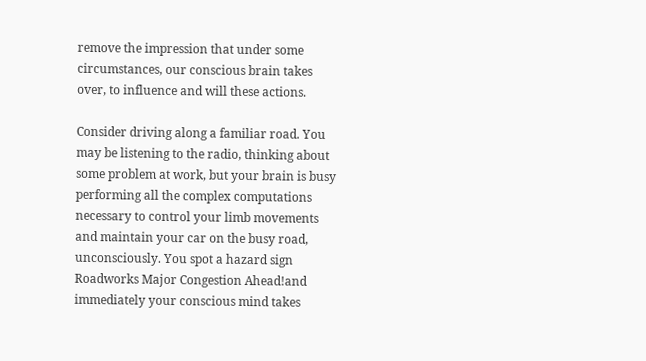remove the impression that under some circumstances, our conscious brain takes over, to influence and will these actions.

Consider driving along a familiar road. You may be listening to the radio, thinking about some problem at work, but your brain is busy performing all the complex computations necessary to control your limb movements and maintain your car on the busy road, unconsciously. You spot a hazard sign Roadworks Major Congestion Ahead!and immediately your conscious mind takes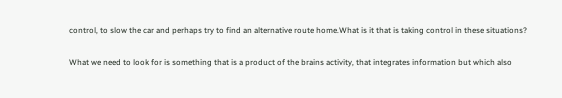control, to slow the car and perhaps try to find an alternative route home.What is it that is taking control in these situations?

What we need to look for is something that is a product of the brains activity, that integrates information but which also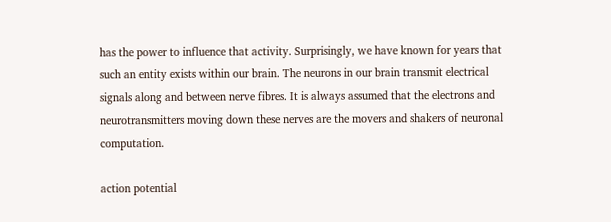has the power to influence that activity. Surprisingly, we have known for years that such an entity exists within our brain. The neurons in our brain transmit electrical signals along and between nerve fibres. It is always assumed that the electrons and neurotransmitters moving down these nerves are the movers and shakers of neuronal computation.

action potential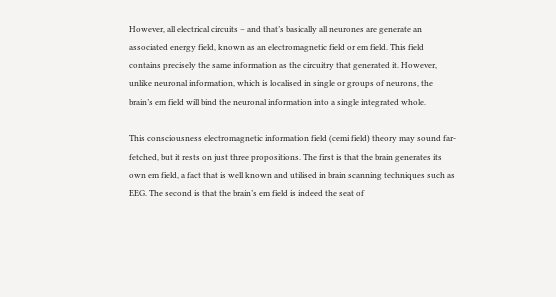However, all electrical circuits – and that’s basically all neurones are generate an associated energy field, known as an electromagnetic field or em field. This field contains precisely the same information as the circuitry that generated it. However, unlike neuronal information, which is localised in single or groups of neurons, the brain’s em field will bind the neuronal information into a single integrated whole.

This consciousness electromagnetic information field (cemi field) theory may sound far-fetched, but it rests on just three propositions. The first is that the brain generates its own em field, a fact that is well known and utilised in brain scanning techniques such as EEG. The second is that the brain’s em field is indeed the seat of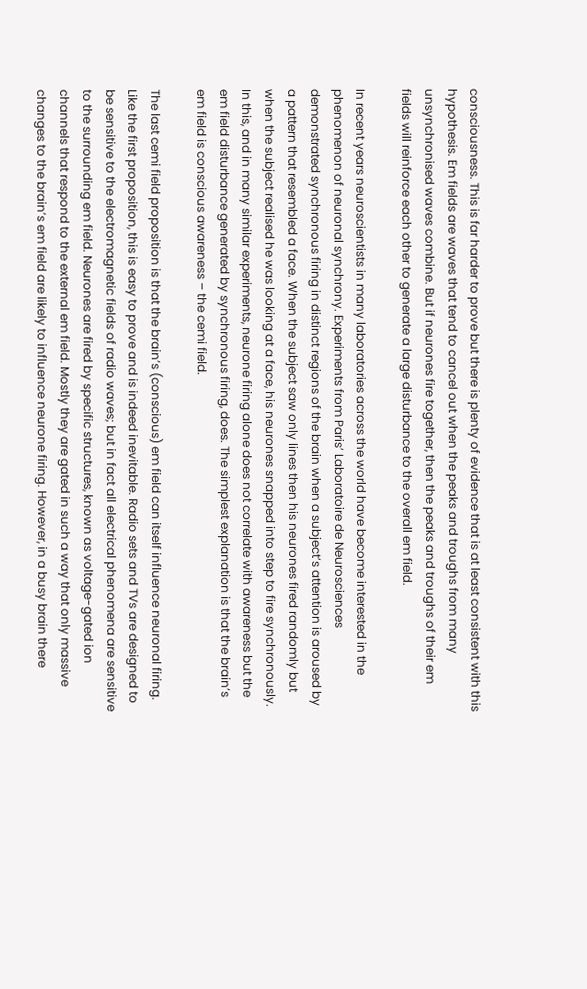consciousness. This is far harder to prove but there is plenty of evidence that is at least consistent with this hypothesis. Em fields are waves that tend to cancel out when the peaks and troughs from many unsynchronised waves combine. But if neurones fire together, then the peaks and troughs of their em fields will reinforce each other to generate a large disturbance to the overall em field.

In recent years neuroscientists in many laboratories across the world have become interested in the phenomenon of neuronal synchrony. Experiments from Paris’ Laboratoire de Neurosciences demonstrated synchronous firing in distinct regions of the brain when a subject’s attention is aroused by a pattern that resembled a face. When the subject saw only lines then his neurones fired randomly but when the subject realised he was looking at a face, his neurones snapped into step to fire synchronously. In this, and in many similar experiments, neurone firing alone does not correlate with awareness but the em field disturbance generated by synchronous firing, does. The simplest explanation is that the brain’s em field is conscious awareness – the cemi field.

The last cemi field proposition is that the brain’s (conscious) em field can itself influence neuronal firing. Like the first proposition, this is easy to prove and is indeed inevitable. Radio sets and TVs are designed to be sensitive to the electromagnetic fields of radio waves; but in fact all electrical phenomena are sensitive to the surrounding em field. Neurones are fired by specific structures, known as voltage-gated ion channels that respond to the external em field. Mostly they are gated in such a way that only massive changes to the brain’s em field are likely to influence neurone firing. However, in a busy brain there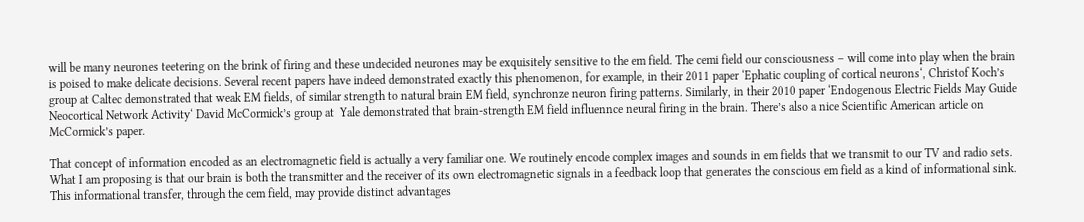will be many neurones teetering on the brink of firing and these undecided neurones may be exquisitely sensitive to the em field. The cemi field our consciousness – will come into play when the brain is poised to make delicate decisions. Several recent papers have indeed demonstrated exactly this phenomenon, for example, in their 2011 paper ‘Ephatic coupling of cortical neurons‘, Christof Koch’s group at Caltec demonstrated that weak EM fields, of similar strength to natural brain EM field, synchronze neuron firing patterns. Similarly, in their 2010 paper ‘Endogenous Electric Fields May Guide Neocortical Network Activity‘ David McCormick’s group at  Yale demonstrated that brain-strength EM field influennce neural firing in the brain. There’s also a nice Scientific American article on McCormick’s paper.

That concept of information encoded as an electromagnetic field is actually a very familiar one. We routinely encode complex images and sounds in em fields that we transmit to our TV and radio sets. What I am proposing is that our brain is both the transmitter and the receiver of its own electromagnetic signals in a feedback loop that generates the conscious em field as a kind of informational sink. This informational transfer, through the cem field, may provide distinct advantages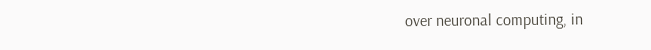over neuronal computing, in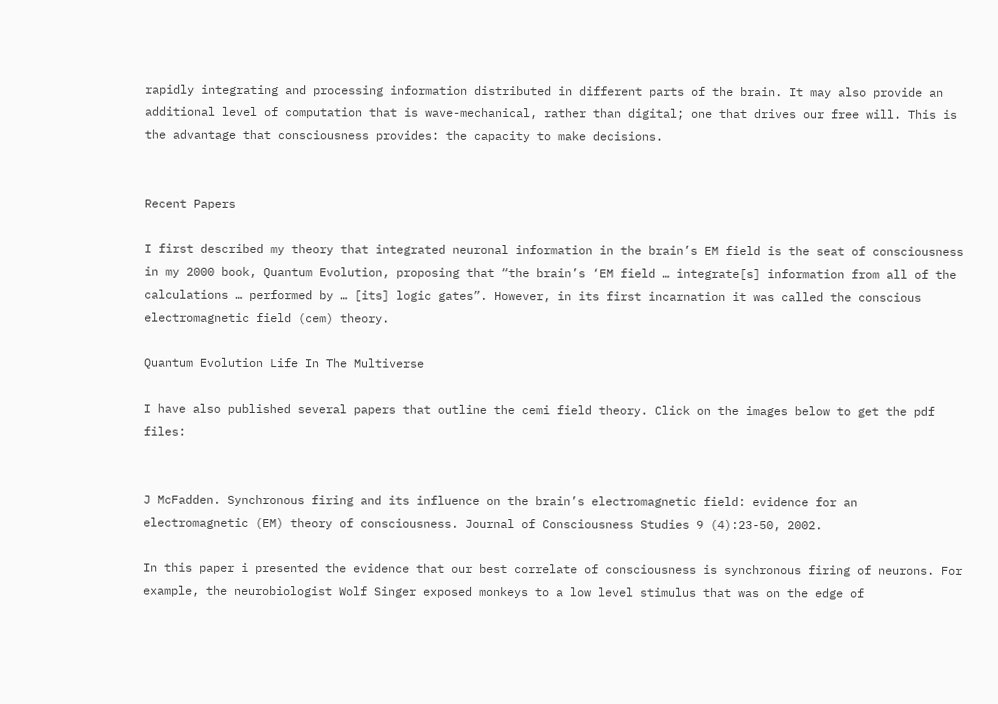rapidly integrating and processing information distributed in different parts of the brain. It may also provide an additional level of computation that is wave-mechanical, rather than digital; one that drives our free will. This is the advantage that consciousness provides: the capacity to make decisions.


Recent Papers

I first described my theory that integrated neuronal information in the brain’s EM field is the seat of consciousness in my 2000 book, Quantum Evolution, proposing that “the brain’s ‘EM field … integrate[s] information from all of the calculations … performed by … [its] logic gates”. However, in its first incarnation it was called the conscious electromagnetic field (cem) theory.

Quantum Evolution Life In The Multiverse

I have also published several papers that outline the cemi field theory. Click on the images below to get the pdf files:


J McFadden. Synchronous firing and its influence on the brain’s electromagnetic field: evidence for an electromagnetic (EM) theory of consciousness. Journal of Consciousness Studies 9 (4):23-50, 2002.

In this paper i presented the evidence that our best correlate of consciousness is synchronous firing of neurons. For example, the neurobiologist Wolf Singer exposed monkeys to a low level stimulus that was on the edge of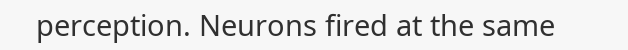perception. Neurons fired at the same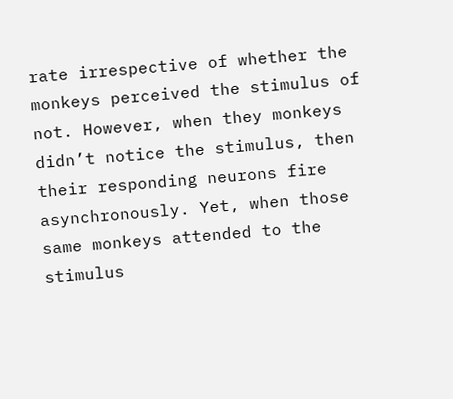rate irrespective of whether the monkeys perceived the stimulus of not. However, when they monkeys didn’t notice the stimulus, then their responding neurons fire asynchronously. Yet, when those same monkeys attended to the stimulus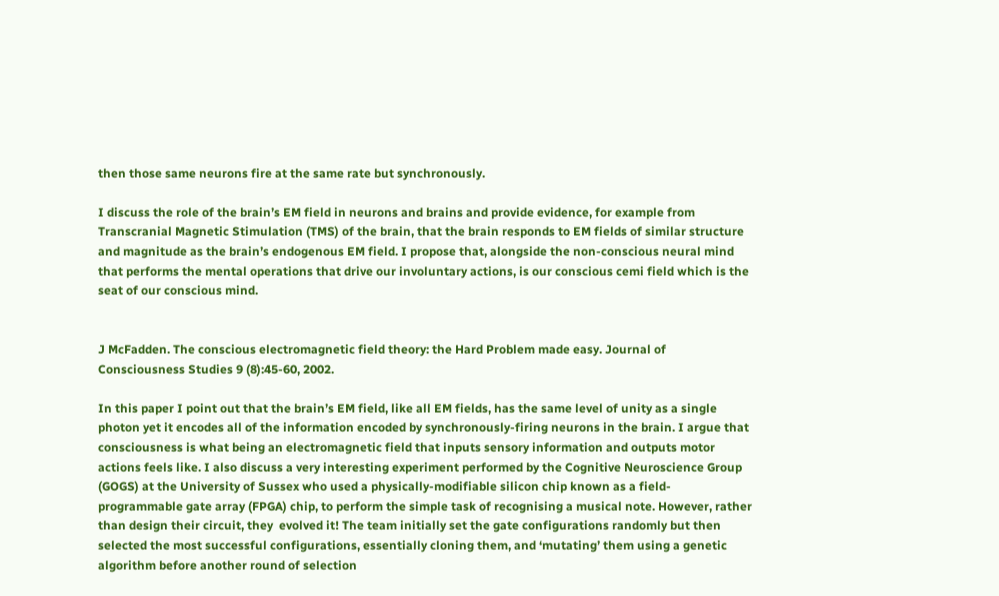then those same neurons fire at the same rate but synchronously.

I discuss the role of the brain’s EM field in neurons and brains and provide evidence, for example from Transcranial Magnetic Stimulation (TMS) of the brain, that the brain responds to EM fields of similar structure and magnitude as the brain’s endogenous EM field. I propose that, alongside the non-conscious neural mind that performs the mental operations that drive our involuntary actions, is our conscious cemi field which is the seat of our conscious mind.


J McFadden. The conscious electromagnetic field theory: the Hard Problem made easy. Journal of Consciousness Studies 9 (8):45-60, 2002.

In this paper I point out that the brain’s EM field, like all EM fields, has the same level of unity as a single photon yet it encodes all of the information encoded by synchronously-firing neurons in the brain. I argue that consciousness is what being an electromagnetic field that inputs sensory information and outputs motor actions feels like. I also discuss a very interesting experiment performed by the Cognitive Neuroscience Group (GOGS) at the University of Sussex who used a physically-modifiable silicon chip known as a field-programmable gate array (FPGA) chip, to perform the simple task of recognising a musical note. However, rather than design their circuit, they  evolved it! The team initially set the gate configurations randomly but then selected the most successful configurations, essentially cloning them, and ‘mutating’ them using a genetic algorithm before another round of selection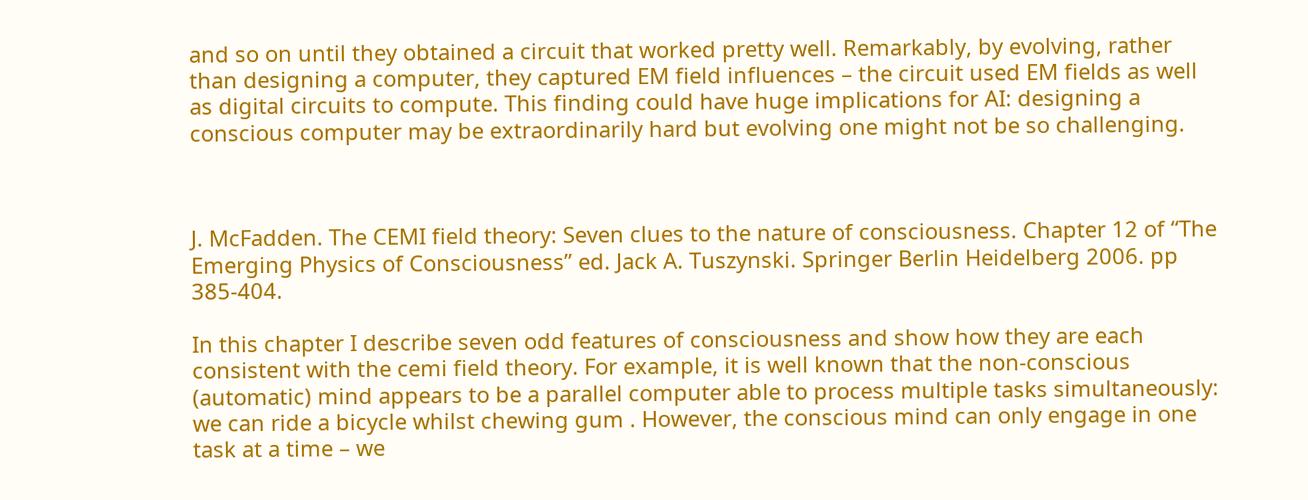and so on until they obtained a circuit that worked pretty well. Remarkably, by evolving, rather than designing a computer, they captured EM field influences – the circuit used EM fields as well as digital circuits to compute. This finding could have huge implications for AI: designing a conscious computer may be extraordinarily hard but evolving one might not be so challenging.



J. McFadden. The CEMI field theory: Seven clues to the nature of consciousness. Chapter 12 of “The Emerging Physics of Consciousness” ed. Jack A. Tuszynski. Springer Berlin Heidelberg 2006. pp 385-404.

In this chapter I describe seven odd features of consciousness and show how they are each consistent with the cemi field theory. For example, it is well known that the non-conscious (automatic) mind appears to be a parallel computer able to process multiple tasks simultaneously: we can ride a bicycle whilst chewing gum . However, the conscious mind can only engage in one task at a time – we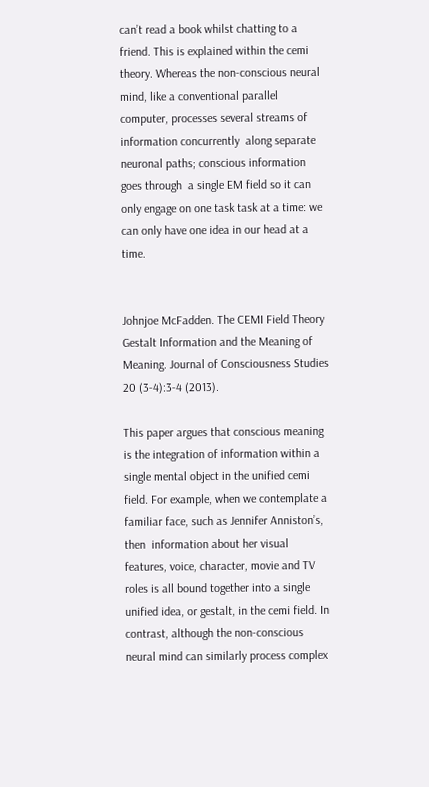can’t read a book whilst chatting to a friend. This is explained within the cemi theory. Whereas the non-conscious neural mind, like a conventional parallel computer, processes several streams of information concurrently  along separate neuronal paths; conscious information goes through  a single EM field so it can only engage on one task task at a time: we can only have one idea in our head at a time.


Johnjoe McFadden. The CEMI Field Theory Gestalt Information and the Meaning of Meaning. Journal of Consciousness Studies 20 (3-4):3-4 (2013).

This paper argues that conscious meaning is the integration of information within a single mental object in the unified cemi field. For example, when we contemplate a familiar face, such as Jennifer Anniston’s, then  information about her visual features, voice, character, movie and TV roles is all bound together into a single unified idea, or gestalt, in the cemi field. In contrast, although the non-conscious neural mind can similarly process complex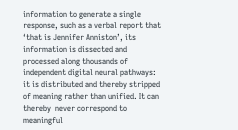information to generate a single response, such as a verbal report that ‘that is Jennifer Anniston’, its information is dissected and processed along thousands of independent digital neural pathways: it is distributed and thereby stripped of meaning rather than unified. It can thereby  never correspond to meaningful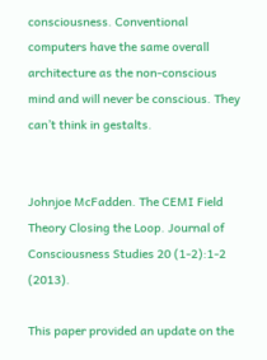consciousness. Conventional computers have the same overall architecture as the non-conscious mind and will never be conscious. They can’t think in gestalts.


Johnjoe McFadden. The CEMI Field Theory Closing the Loop. Journal of Consciousness Studies 20 (1-2):1-2 (2013).

This paper provided an update on the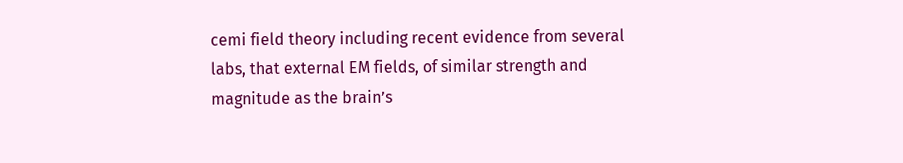cemi field theory including recent evidence from several labs, that external EM fields, of similar strength and magnitude as the brain’s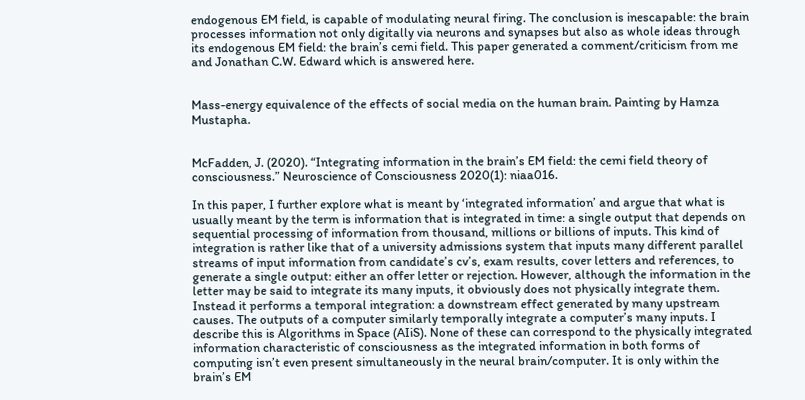endogenous EM field, is capable of modulating neural firing. The conclusion is inescapable: the brain processes information not only digitally via neurons and synapses but also as whole ideas through  its endogenous EM field: the brain’s cemi field. This paper generated a comment/criticism from me and Jonathan C.W. Edward which is answered here.


Mass-energy equivalence of the effects of social media on the human brain. Painting by Hamza Mustapha.


McFadden, J. (2020). “Integrating information in the brain’s EM field: the cemi field theory of consciousness.” Neuroscience of Consciousness 2020(1): niaa016.

In this paper, I further explore what is meant by ‘integrated information’ and argue that what is usually meant by the term is information that is integrated in time: a single output that depends on sequential processing of information from thousand, millions or billions of inputs. This kind of integration is rather like that of a university admissions system that inputs many different parallel streams of input information from candidate’s cv’s, exam results, cover letters and references, to generate a single output: either an offer letter or rejection. However, although the information in the letter may be said to integrate its many inputs, it obviously does not physically integrate them. Instead it performs a temporal integration: a downstream effect generated by many upstream causes. The outputs of a computer similarly temporally integrate a computer’s many inputs. I describe this is Algorithms in Space (AIiS). None of these can correspond to the physically integrated information characteristic of consciousness as the integrated information in both forms of computing isn’t even present simultaneously in the neural brain/computer. It is only within the brain’s EM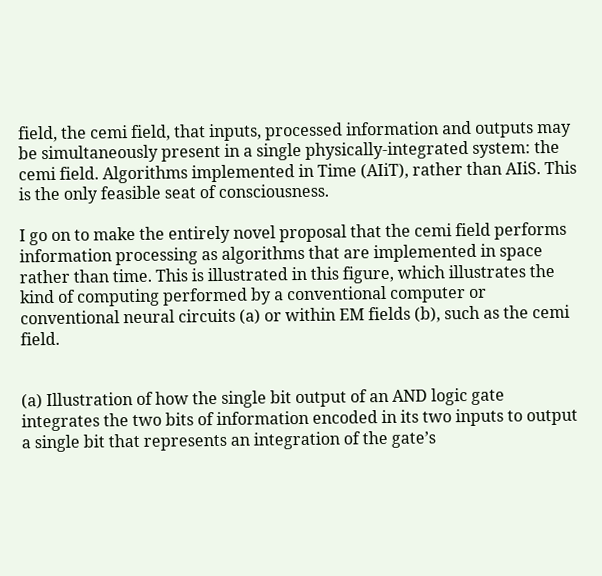field, the cemi field, that inputs, processed information and outputs may be simultaneously present in a single physically-integrated system: the cemi field. Algorithms implemented in Time (AIiT), rather than AIiS. This is the only feasible seat of consciousness.

I go on to make the entirely novel proposal that the cemi field performs information processing as algorithms that are implemented in space rather than time. This is illustrated in this figure, which illustrates the kind of computing performed by a conventional computer or conventional neural circuits (a) or within EM fields (b), such as the cemi field.


(a) Illustration of how the single bit output of an AND logic gate integrates the two bits of information encoded in its two inputs to output a single bit that represents an integration of the gate’s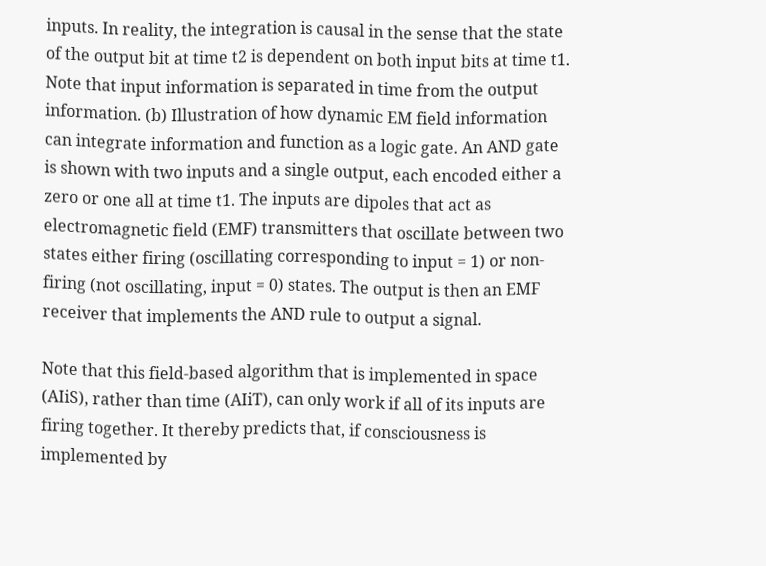inputs. In reality, the integration is causal in the sense that the state of the output bit at time t2 is dependent on both input bits at time t1. Note that input information is separated in time from the output information. (b) Illustration of how dynamic EM field information can integrate information and function as a logic gate. An AND gate is shown with two inputs and a single output, each encoded either a zero or one all at time t1. The inputs are dipoles that act as electromagnetic field (EMF) transmitters that oscillate between two states either firing (oscillating corresponding to input = 1) or non-firing (not oscillating, input = 0) states. The output is then an EMF receiver that implements the AND rule to output a signal.

Note that this field-based algorithm that is implemented in space (AIiS), rather than time (AIiT), can only work if all of its inputs are firing together. It thereby predicts that, if consciousness is implemented by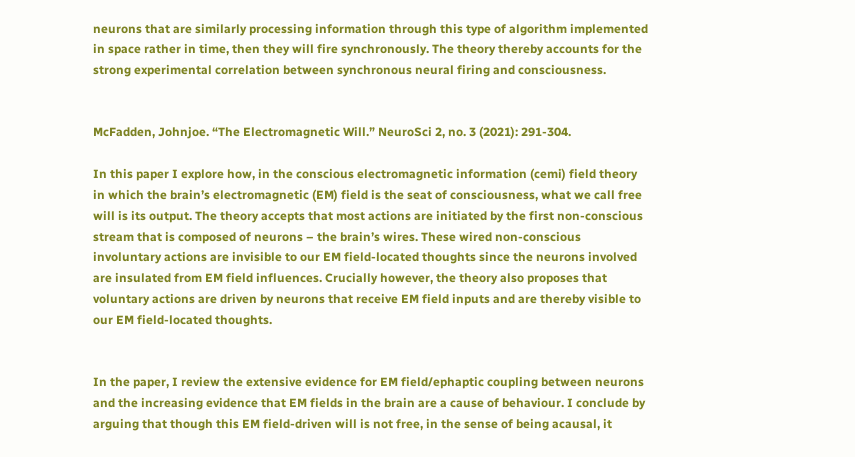neurons that are similarly processing information through this type of algorithm implemented in space rather in time, then they will fire synchronously. The theory thereby accounts for the strong experimental correlation between synchronous neural firing and consciousness.


McFadden, Johnjoe. “The Electromagnetic Will.” NeuroSci 2, no. 3 (2021): 291-304.

In this paper I explore how, in the conscious electromagnetic information (cemi) field theory in which the brain’s electromagnetic (EM) field is the seat of consciousness, what we call free will is its output. The theory accepts that most actions are initiated by the first non-conscious stream that is composed of neurons – the brain’s wires. These wired non-conscious involuntary actions are invisible to our EM field-located thoughts since the neurons involved are insulated from EM field influences. Crucially however, the theory also proposes that voluntary actions are driven by neurons that receive EM field inputs and are thereby visible to our EM field-located thoughts.


In the paper, I review the extensive evidence for EM field/ephaptic coupling between neurons and the increasing evidence that EM fields in the brain are a cause of behaviour. I conclude by arguing that though this EM field-driven will is not free, in the sense of being acausal, it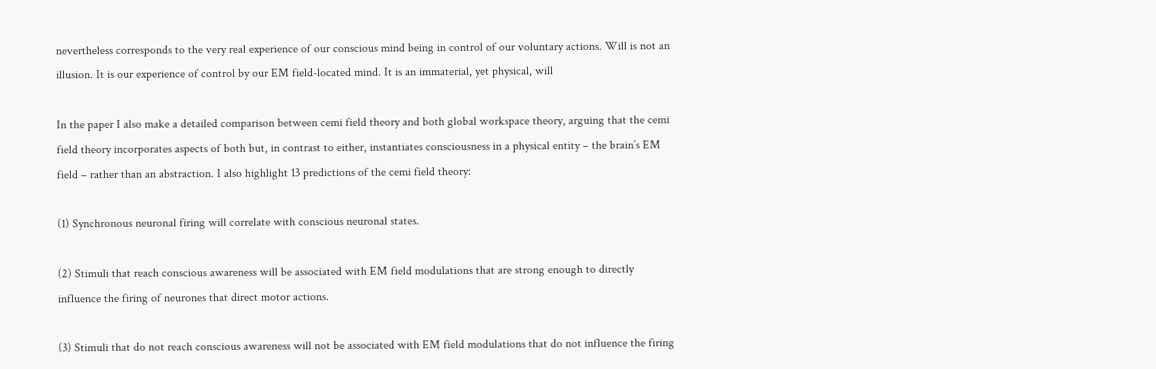nevertheless corresponds to the very real experience of our conscious mind being in control of our voluntary actions. Will is not an illusion. It is our experience of control by our EM field-located mind. It is an immaterial, yet physical, will

In the paper I also make a detailed comparison between cemi field theory and both global workspace theory, arguing that the cemi field theory incorporates aspects of both but, in contrast to either, instantiates consciousness in a physical entity – the brain’s EM field – rather than an abstraction. I also highlight 13 predictions of the cemi field theory:

(1) Synchronous neuronal firing will correlate with conscious neuronal states.

(2) Stimuli that reach conscious awareness will be associated with EM field modulations that are strong enough to directly influence the firing of neurones that direct motor actions.

(3) Stimuli that do not reach conscious awareness will not be associated with EM field modulations that do not influence the firing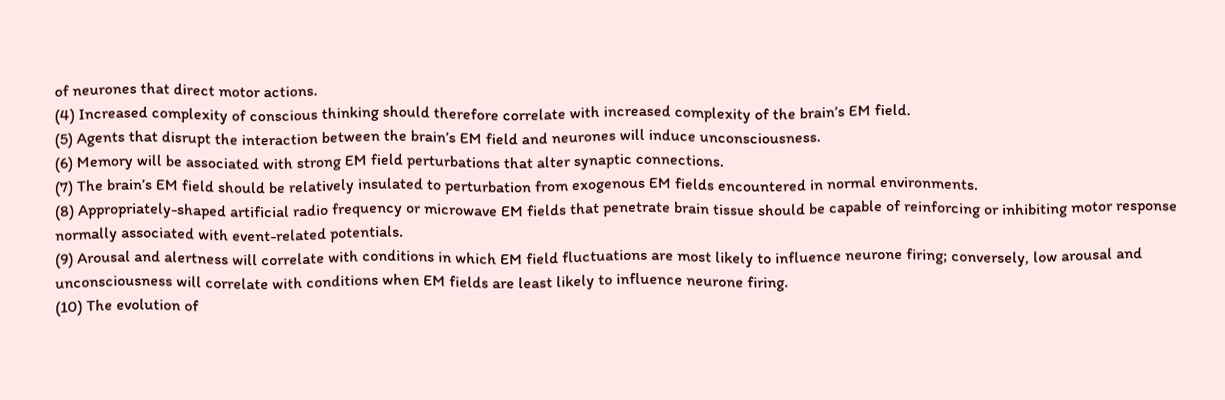of neurones that direct motor actions.
(4) Increased complexity of conscious thinking should therefore correlate with increased complexity of the brain’s EM field.
(5) Agents that disrupt the interaction between the brain’s EM field and neurones will induce unconsciousness.
(6) Memory will be associated with strong EM field perturbations that alter synaptic connections.
(7) The brain’s EM field should be relatively insulated to perturbation from exogenous EM fields encountered in normal environments.
(8) Appropriately-shaped artificial radio frequency or microwave EM fields that penetrate brain tissue should be capable of reinforcing or inhibiting motor response normally associated with event-related potentials.
(9) Arousal and alertness will correlate with conditions in which EM field fluctuations are most likely to influence neurone firing; conversely, low arousal and unconsciousness will correlate with conditions when EM fields are least likely to influence neurone firing.
(10) The evolution of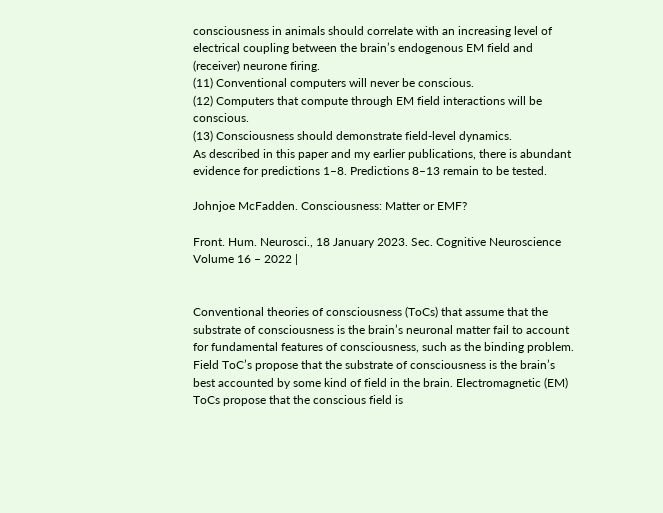consciousness in animals should correlate with an increasing level of electrical coupling between the brain’s endogenous EM field and (receiver) neurone firing.
(11) Conventional computers will never be conscious.
(12) Computers that compute through EM field interactions will be conscious.
(13) Consciousness should demonstrate field-level dynamics.
As described in this paper and my earlier publications, there is abundant evidence for predictions 1–8. Predictions 8–13 remain to be tested.

Johnjoe McFadden. Consciousness: Matter or EMF?

Front. Hum. Neurosci., 18 January 2023. Sec. Cognitive Neuroscience
Volume 16 – 2022 |


Conventional theories of consciousness (ToCs) that assume that the substrate of consciousness is the brain’s neuronal matter fail to account for fundamental features of consciousness, such as the binding problem. Field ToC’s propose that the substrate of consciousness is the brain’s best accounted by some kind of field in the brain. Electromagnetic (EM) ToCs propose that the conscious field is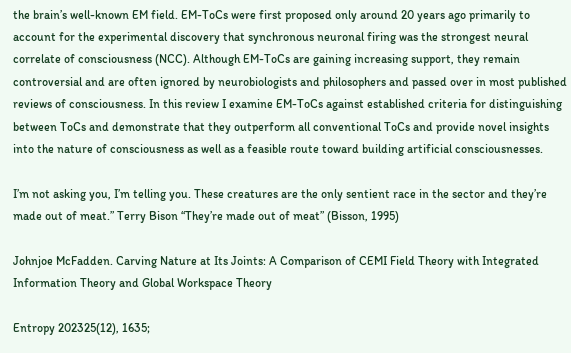the brain’s well-known EM field. EM-ToCs were first proposed only around 20 years ago primarily to account for the experimental discovery that synchronous neuronal firing was the strongest neural correlate of consciousness (NCC). Although EM-ToCs are gaining increasing support, they remain controversial and are often ignored by neurobiologists and philosophers and passed over in most published reviews of consciousness. In this review I examine EM-ToCs against established criteria for distinguishing between ToCs and demonstrate that they outperform all conventional ToCs and provide novel insights into the nature of consciousness as well as a feasible route toward building artificial consciousnesses.

I’m not asking you, I’m telling you. These creatures are the only sentient race in the sector and they’re made out of meat.” Terry Bison “They’re made out of meat” (Bisson, 1995)

Johnjoe McFadden. Carving Nature at Its Joints: A Comparison of CEMI Field Theory with Integrated Information Theory and Global Workspace Theory

Entropy 202325(12), 1635;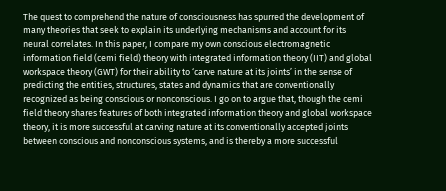The quest to comprehend the nature of consciousness has spurred the development of many theories that seek to explain its underlying mechanisms and account for its neural correlates. In this paper, I compare my own conscious electromagnetic information field (cemi field) theory with integrated information theory (IIT) and global workspace theory (GWT) for their ability to ‘carve nature at its joints’ in the sense of predicting the entities, structures, states and dynamics that are conventionally recognized as being conscious or nonconscious. I go on to argue that, though the cemi field theory shares features of both integrated information theory and global workspace theory, it is more successful at carving nature at its conventionally accepted joints between conscious and nonconscious systems, and is thereby a more successful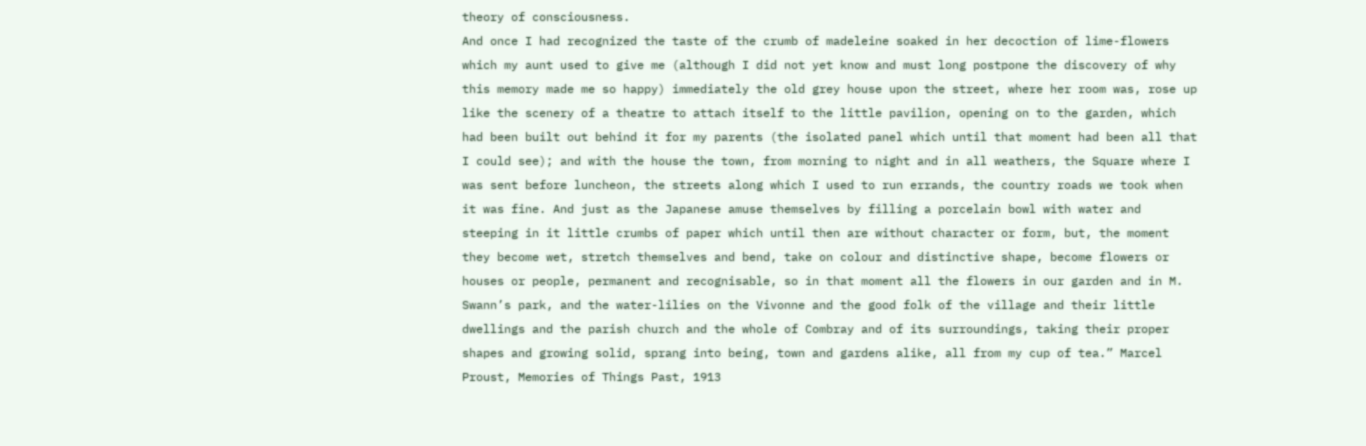theory of consciousness.
And once I had recognized the taste of the crumb of madeleine soaked in her decoction of lime-flowers which my aunt used to give me (although I did not yet know and must long postpone the discovery of why this memory made me so happy) immediately the old grey house upon the street, where her room was, rose up like the scenery of a theatre to attach itself to the little pavilion, opening on to the garden, which had been built out behind it for my parents (the isolated panel which until that moment had been all that I could see); and with the house the town, from morning to night and in all weathers, the Square where I was sent before luncheon, the streets along which I used to run errands, the country roads we took when it was fine. And just as the Japanese amuse themselves by filling a porcelain bowl with water and steeping in it little crumbs of paper which until then are without character or form, but, the moment they become wet, stretch themselves and bend, take on colour and distinctive shape, become flowers or houses or people, permanent and recognisable, so in that moment all the flowers in our garden and in M. Swann’s park, and the water-lilies on the Vivonne and the good folk of the village and their little dwellings and the parish church and the whole of Combray and of its surroundings, taking their proper shapes and growing solid, sprang into being, town and gardens alike, all from my cup of tea.” Marcel Proust, Memories of Things Past, 1913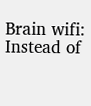Brain wifi: Instead of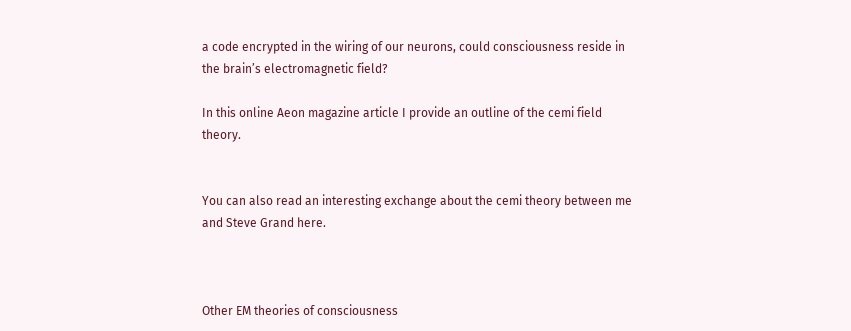a code encrypted in the wiring of our neurons, could consciousness reside in the brain’s electromagnetic field?

In this online Aeon magazine article I provide an outline of the cemi field theory.


You can also read an interesting exchange about the cemi theory between me and Steve Grand here.



Other EM theories of consciousness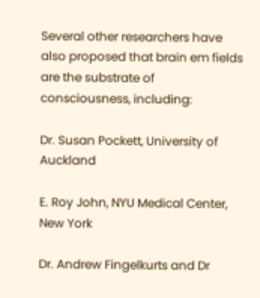Several other researchers have also proposed that brain em fields are the substrate of consciousness, including:

Dr. Susan Pockett, University of Auckland

E. Roy John, NYU Medical Center, New York

Dr. Andrew Fingelkurts and Dr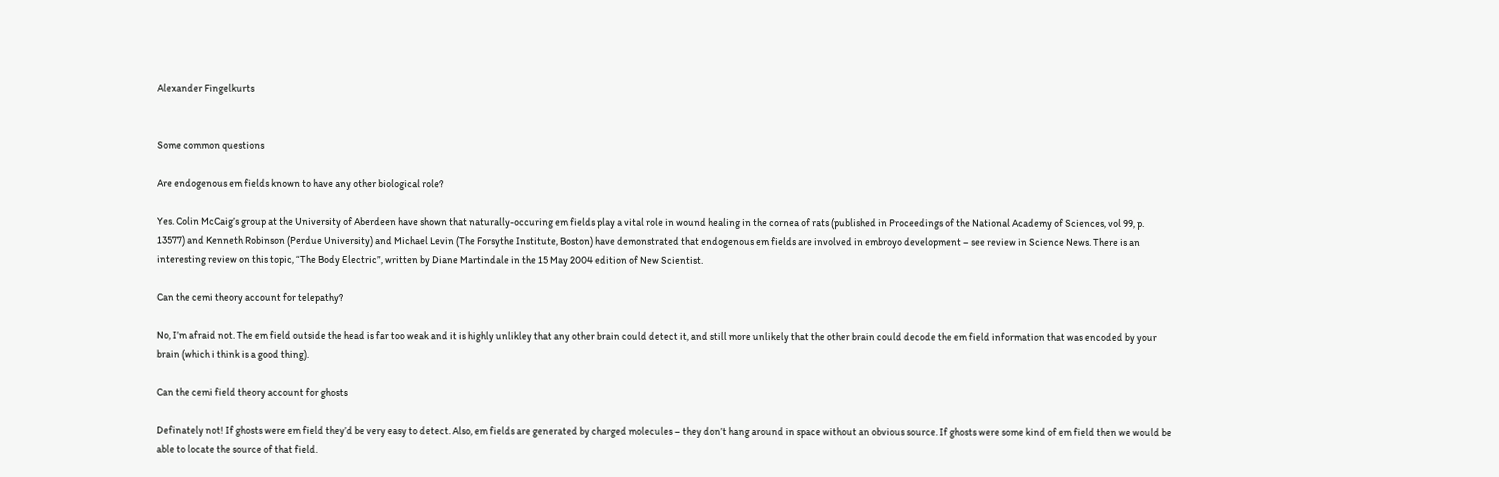Alexander Fingelkurts


Some common questions

Are endogenous em fields known to have any other biological role?

Yes. Colin McCaig’s group at the University of Aberdeen have shown that naturally-occuring em fields play a vital role in wound healing in the cornea of rats (published in Proceedings of the National Academy of Sciences, vol 99, p. 13577) and Kenneth Robinson (Perdue University) and Michael Levin (The Forsythe Institute, Boston) have demonstrated that endogenous em fields are involved in embroyo development – see review in Science News. There is an interesting review on this topic, “The Body Electric”, written by Diane Martindale in the 15 May 2004 edition of New Scientist.

Can the cemi theory account for telepathy?

No, I’m afraid not. The em field outside the head is far too weak and it is highly unlikley that any other brain could detect it, and still more unlikely that the other brain could decode the em field information that was encoded by your brain (which i think is a good thing).

Can the cemi field theory account for ghosts

Definately not! If ghosts were em field they’d be very easy to detect. Also, em fields are generated by charged molecules – they don’t hang around in space without an obvious source. If ghosts were some kind of em field then we would be able to locate the source of that field.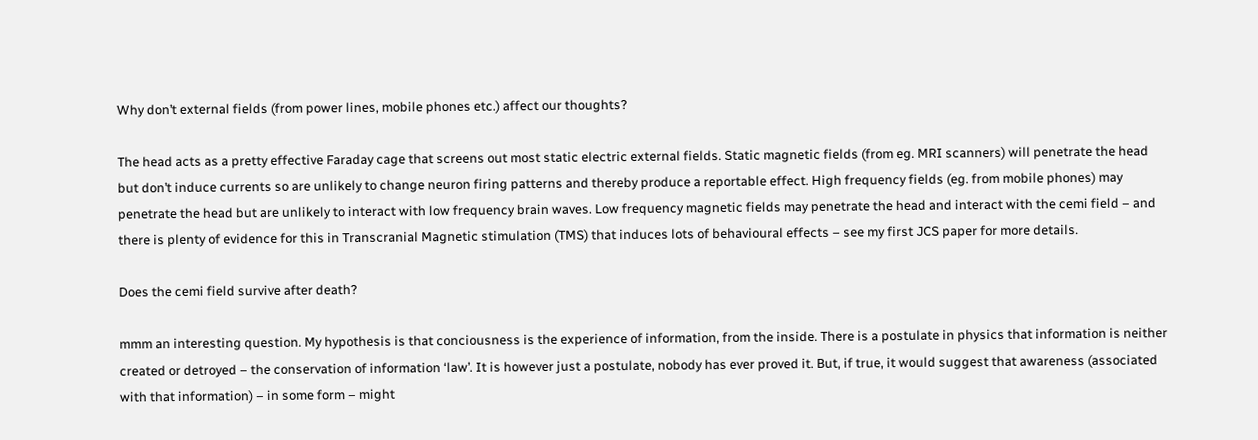Why don’t external fields (from power lines, mobile phones etc.) affect our thoughts?

The head acts as a pretty effective Faraday cage that screens out most static electric external fields. Static magnetic fields (from eg. MRI scanners) will penetrate the head but don’t induce currents so are unlikely to change neuron firing patterns and thereby produce a reportable effect. High frequency fields (eg. from mobile phones) may penetrate the head but are unlikely to interact with low frequency brain waves. Low frequency magnetic fields may penetrate the head and interact with the cemi field – and there is plenty of evidence for this in Transcranial Magnetic stimulation (TMS) that induces lots of behavioural effects – see my first JCS paper for more details.

Does the cemi field survive after death?

mmm an interesting question. My hypothesis is that conciousness is the experience of information, from the inside. There is a postulate in physics that information is neither created or detroyed – the conservation of information ‘law’. It is however just a postulate, nobody has ever proved it. But, if true, it would suggest that awareness (associated with that information) – in some form – might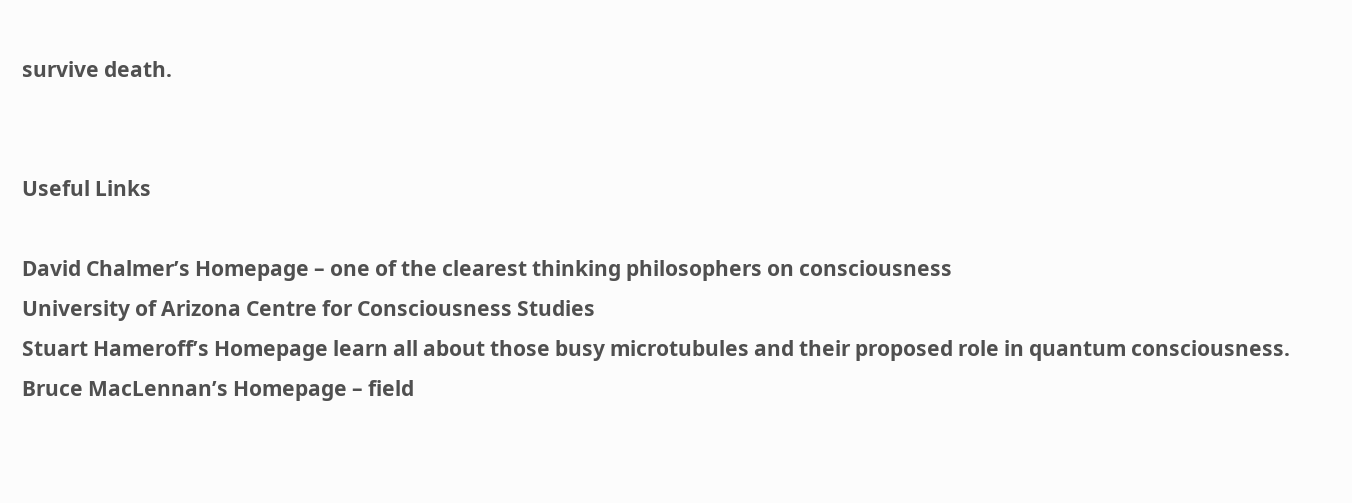survive death.


Useful Links

David Chalmer’s Homepage – one of the clearest thinking philosophers on consciousness
University of Arizona Centre for Consciousness Studies
Stuart Hameroff’s Homepage learn all about those busy microtubules and their proposed role in quantum consciousness.
Bruce MacLennan’s Homepage – field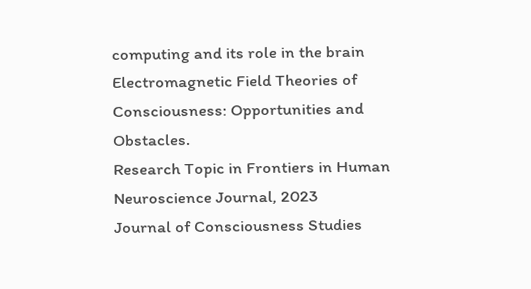computing and its role in the brain
Electromagnetic Field Theories of Consciousness: Opportunities and Obstacles.
Research Topic in Frontiers in Human Neuroscience Journal, 2023
Journal of Consciousness Studies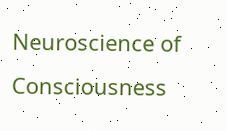Neuroscience of Consciousness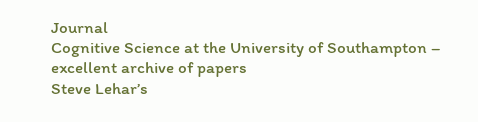Journal
Cognitive Science at the University of Southampton – excellent archive of papers
Steve Lehar’s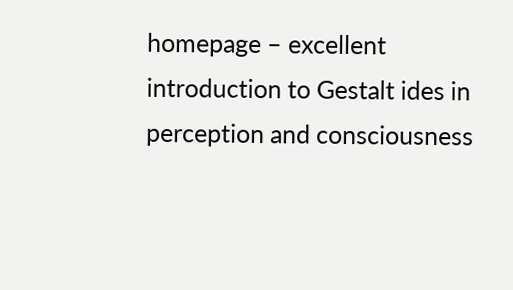homepage – excellent introduction to Gestalt ides in perception and consciousness